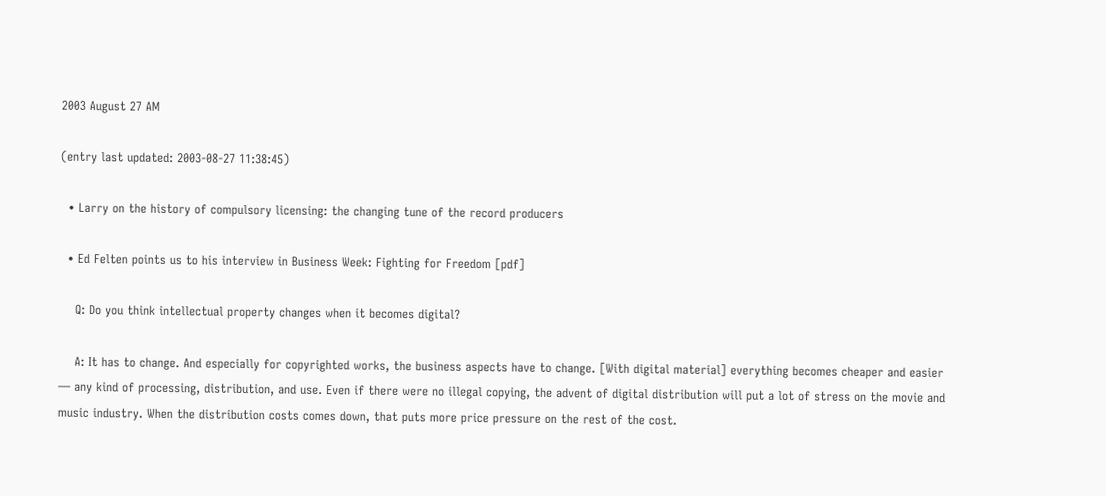2003 August 27 AM

(entry last updated: 2003-08-27 11:38:45)

  • Larry on the history of compulsory licensing: the changing tune of the record producers

  • Ed Felten points us to his interview in Business Week: Fighting for Freedom [pdf]

    Q: Do you think intellectual property changes when it becomes digital?

    A: It has to change. And especially for copyrighted works, the business aspects have to change. [With digital material] everything becomes cheaper and easier — any kind of processing, distribution, and use. Even if there were no illegal copying, the advent of digital distribution will put a lot of stress on the movie and music industry. When the distribution costs comes down, that puts more price pressure on the rest of the cost.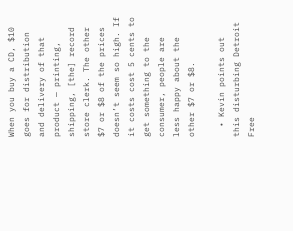When you buy a CD, $10 goes for distribution and delivery of that product — printing, shipping, [the] record store clerk. The other $7 or $8 of the prices doesn’t seem so high. If it costs cost 5 cents to get something to the consumer, people are less happy about the other $7 or $8.

  • Kevin points out this disturbing Detroit Free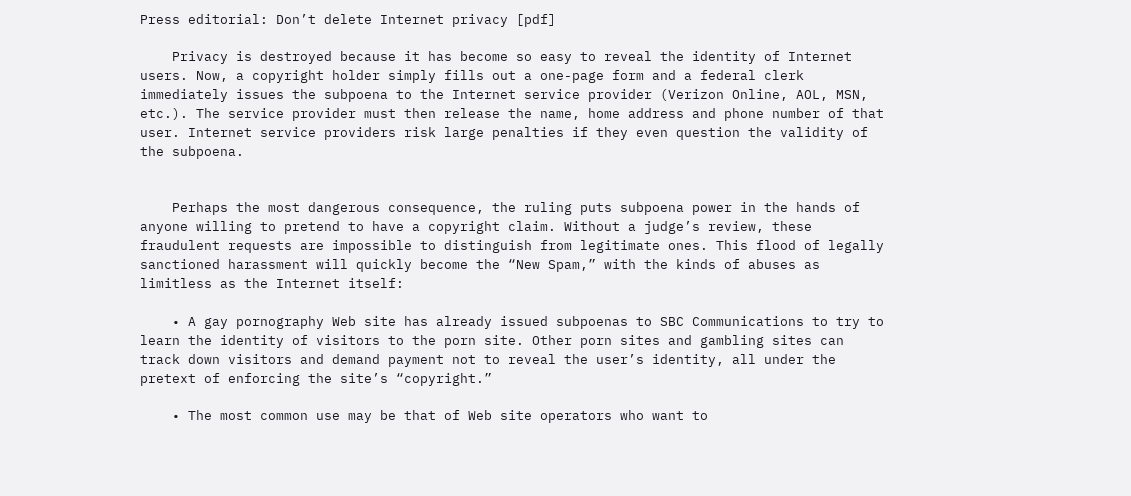Press editorial: Don’t delete Internet privacy [pdf]

    Privacy is destroyed because it has become so easy to reveal the identity of Internet users. Now, a copyright holder simply fills out a one-page form and a federal clerk immediately issues the subpoena to the Internet service provider (Verizon Online, AOL, MSN, etc.). The service provider must then release the name, home address and phone number of that user. Internet service providers risk large penalties if they even question the validity of the subpoena.


    Perhaps the most dangerous consequence, the ruling puts subpoena power in the hands of anyone willing to pretend to have a copyright claim. Without a judge’s review, these fraudulent requests are impossible to distinguish from legitimate ones. This flood of legally sanctioned harassment will quickly become the “New Spam,” with the kinds of abuses as limitless as the Internet itself:

    • A gay pornography Web site has already issued subpoenas to SBC Communications to try to learn the identity of visitors to the porn site. Other porn sites and gambling sites can track down visitors and demand payment not to reveal the user’s identity, all under the pretext of enforcing the site’s “copyright.”

    • The most common use may be that of Web site operators who want to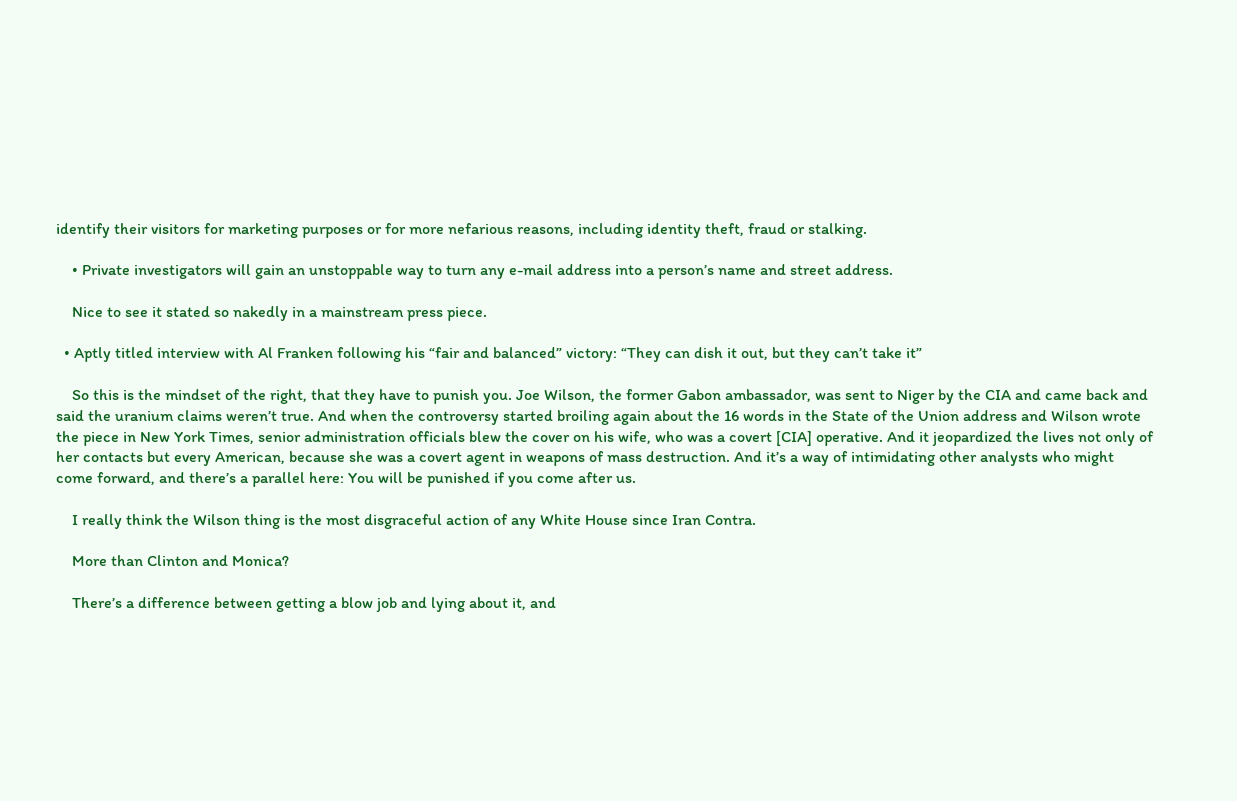identify their visitors for marketing purposes or for more nefarious reasons, including identity theft, fraud or stalking.

    • Private investigators will gain an unstoppable way to turn any e-mail address into a person’s name and street address.

    Nice to see it stated so nakedly in a mainstream press piece.

  • Aptly titled interview with Al Franken following his “fair and balanced” victory: “They can dish it out, but they can’t take it”

    So this is the mindset of the right, that they have to punish you. Joe Wilson, the former Gabon ambassador, was sent to Niger by the CIA and came back and said the uranium claims weren’t true. And when the controversy started broiling again about the 16 words in the State of the Union address and Wilson wrote the piece in New York Times, senior administration officials blew the cover on his wife, who was a covert [CIA] operative. And it jeopardized the lives not only of her contacts but every American, because she was a covert agent in weapons of mass destruction. And it’s a way of intimidating other analysts who might come forward, and there’s a parallel here: You will be punished if you come after us.

    I really think the Wilson thing is the most disgraceful action of any White House since Iran Contra.

    More than Clinton and Monica?

    There’s a difference between getting a blow job and lying about it, and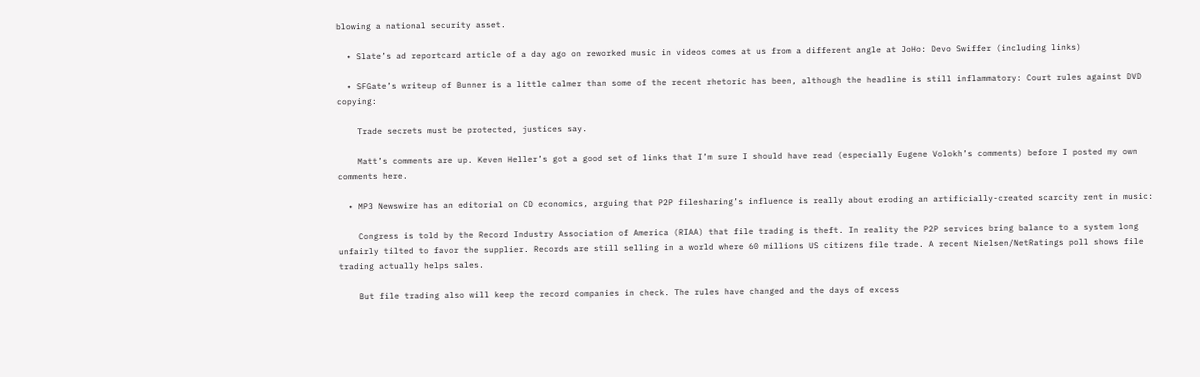blowing a national security asset.

  • Slate’s ad reportcard article of a day ago on reworked music in videos comes at us from a different angle at JoHo: Devo Swiffer (including links)

  • SFGate’s writeup of Bunner is a little calmer than some of the recent rhetoric has been, although the headline is still inflammatory: Court rules against DVD copying:

    Trade secrets must be protected, justices say.

    Matt’s comments are up. Keven Heller’s got a good set of links that I’m sure I should have read (especially Eugene Volokh’s comments) before I posted my own comments here.

  • MP3 Newswire has an editorial on CD economics, arguing that P2P filesharing’s influence is really about eroding an artificially-created scarcity rent in music:

    Congress is told by the Record Industry Association of America (RIAA) that file trading is theft. In reality the P2P services bring balance to a system long unfairly tilted to favor the supplier. Records are still selling in a world where 60 millions US citizens file trade. A recent Nielsen/NetRatings poll shows file trading actually helps sales.

    But file trading also will keep the record companies in check. The rules have changed and the days of excess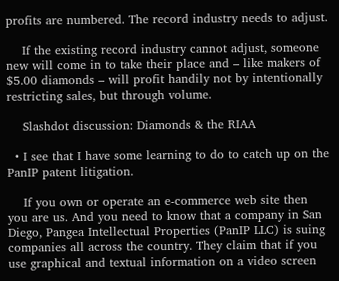profits are numbered. The record industry needs to adjust.

    If the existing record industry cannot adjust, someone new will come in to take their place and – like makers of $5.00 diamonds – will profit handily not by intentionally restricting sales, but through volume.

    Slashdot discussion: Diamonds & the RIAA

  • I see that I have some learning to do to catch up on the PanIP patent litigation.

    If you own or operate an e-commerce web site then you are us. And you need to know that a company in San Diego, Pangea Intellectual Properties (PanIP LLC) is suing companies all across the country. They claim that if you use graphical and textual information on a video screen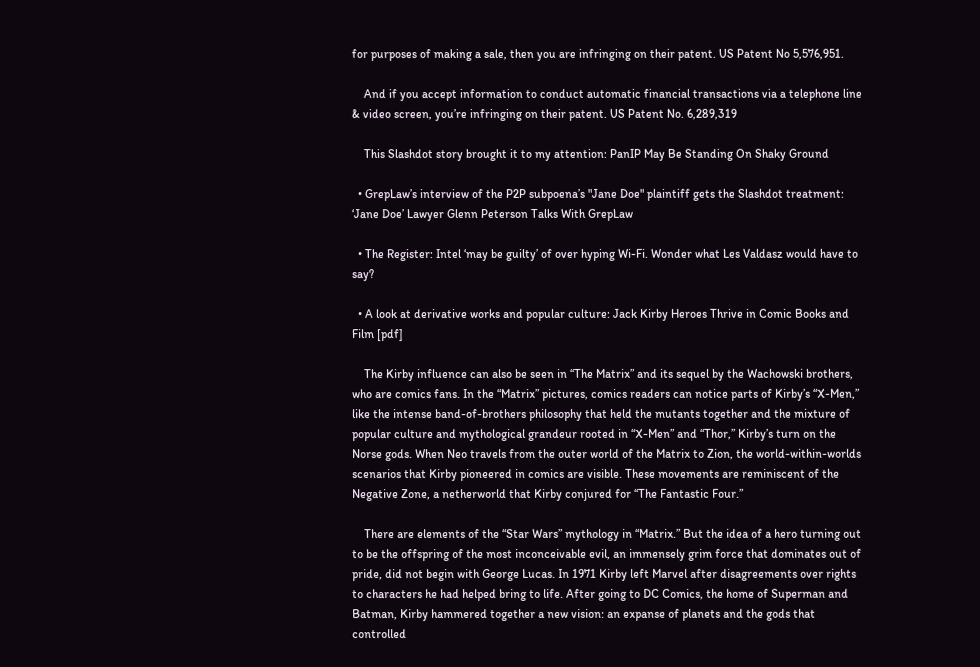for purposes of making a sale, then you are infringing on their patent. US Patent No 5,576,951.

    And if you accept information to conduct automatic financial transactions via a telephone line & video screen, you’re infringing on their patent. US Patent No. 6,289,319

    This Slashdot story brought it to my attention: PanIP May Be Standing On Shaky Ground

  • GrepLaw’s interview of the P2P subpoena’s "Jane Doe" plaintiff gets the Slashdot treatment: ‘Jane Doe’ Lawyer Glenn Peterson Talks With GrepLaw

  • The Register: Intel ‘may be guilty’ of over hyping Wi-Fi. Wonder what Les Valdasz would have to say?

  • A look at derivative works and popular culture: Jack Kirby Heroes Thrive in Comic Books and Film [pdf]

    The Kirby influence can also be seen in “The Matrix” and its sequel by the Wachowski brothers, who are comics fans. In the “Matrix” pictures, comics readers can notice parts of Kirby’s “X-Men,” like the intense band-of-brothers philosophy that held the mutants together and the mixture of popular culture and mythological grandeur rooted in “X-Men” and “Thor,” Kirby’s turn on the Norse gods. When Neo travels from the outer world of the Matrix to Zion, the world-within-worlds scenarios that Kirby pioneered in comics are visible. These movements are reminiscent of the Negative Zone, a netherworld that Kirby conjured for “The Fantastic Four.”

    There are elements of the “Star Wars” mythology in “Matrix.” But the idea of a hero turning out to be the offspring of the most inconceivable evil, an immensely grim force that dominates out of pride, did not begin with George Lucas. In 1971 Kirby left Marvel after disagreements over rights to characters he had helped bring to life. After going to DC Comics, the home of Superman and Batman, Kirby hammered together a new vision: an expanse of planets and the gods that controlled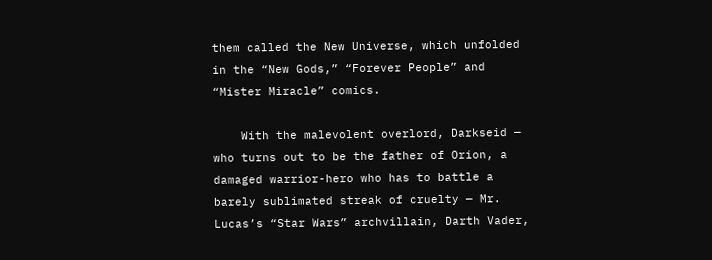them called the New Universe, which unfolded in the “New Gods,” “Forever People” and “Mister Miracle” comics.

    With the malevolent overlord, Darkseid — who turns out to be the father of Orion, a damaged warrior-hero who has to battle a barely sublimated streak of cruelty — Mr. Lucas’s “Star Wars” archvillain, Darth Vader,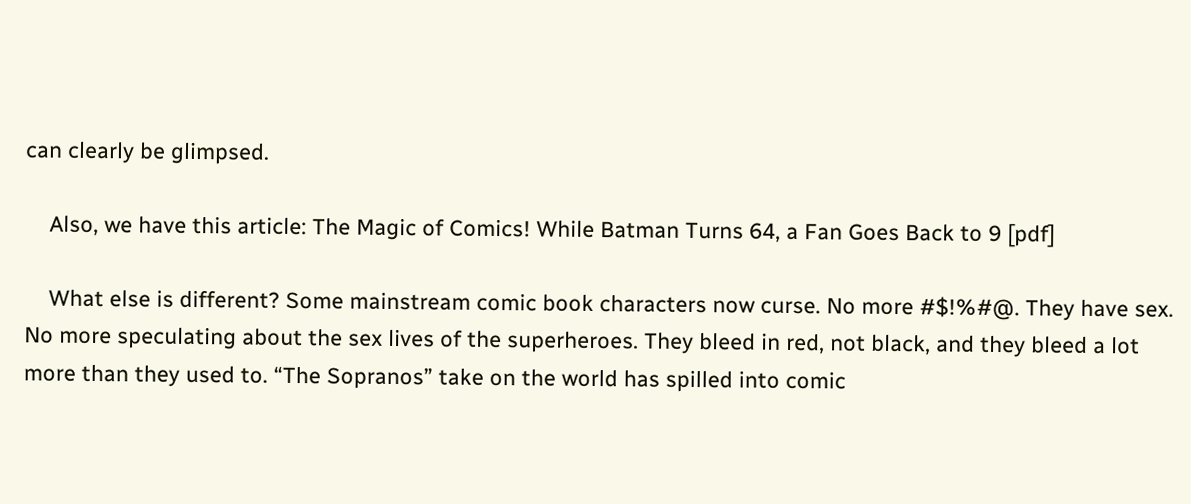can clearly be glimpsed.

    Also, we have this article: The Magic of Comics! While Batman Turns 64, a Fan Goes Back to 9 [pdf]

    What else is different? Some mainstream comic book characters now curse. No more #$!%#@. They have sex. No more speculating about the sex lives of the superheroes. They bleed in red, not black, and they bleed a lot more than they used to. “The Sopranos” take on the world has spilled into comic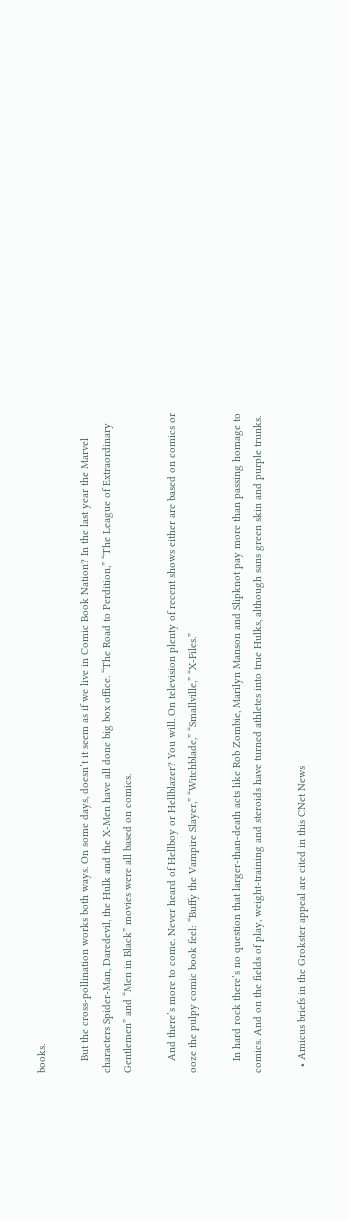books.

    But the cross-pollination works both ways. On some days, doesn’t it seem as if we live in Comic Book Nation? In the last year the Marvel characters Spider-Man, Daredevil, the Hulk and the X-Men have all done big box office. “The Road to Perdition,” “The League of Extraordinary Gentlemen” and “Men in Black” movies were all based on comics.

    And there’s more to come. Never heard of Hellboy or Hellblazer? You will. On television plenty of recent shows either are based on comics or ooze the pulpy comic book feel: “Buffy the Vampire Slayer,” “Witchblade,” “Smallville,” “X-Files.”

    In hard rock there’s no question that larger-than-death acts like Rob Zombie, Marilyn Manson and Slipknot pay more than passing homage to comics. And on the fields of play, weight-training and steroids have turned athletes into true Hulks, although sans green skin and purple trunks.

  • Amicus briefs in the Grokster appeal are cited in this CNet News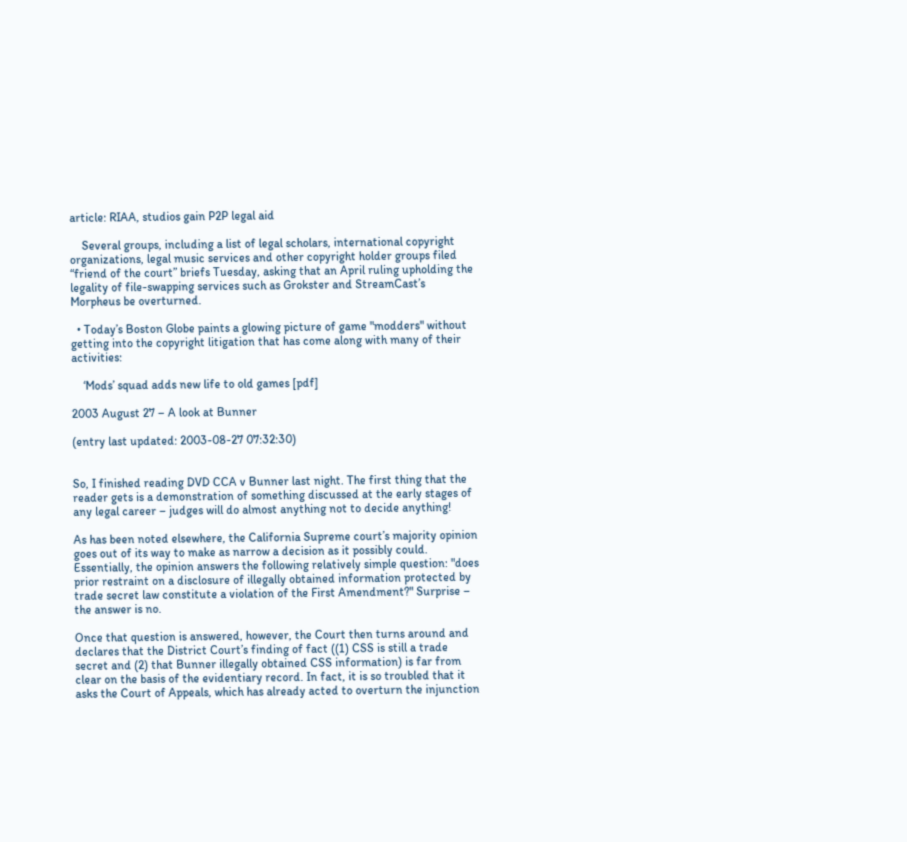article: RIAA, studios gain P2P legal aid

    Several groups, including a list of legal scholars, international copyright organizations, legal music services and other copyright holder groups filed “friend of the court” briefs Tuesday, asking that an April ruling upholding the legality of file-swapping services such as Grokster and StreamCast’s Morpheus be overturned.

  • Today’s Boston Globe paints a glowing picture of game "modders" without getting into the copyright litigation that has come along with many of their activities:

    ‘Mods’ squad adds new life to old games [pdf]

2003 August 27 – A look at Bunner

(entry last updated: 2003-08-27 07:32:30)


So, I finished reading DVD CCA v Bunner last night. The first thing that the reader gets is a demonstration of something discussed at the early stages of any legal career – judges will do almost anything not to decide anything!

As has been noted elsewhere, the California Supreme court’s majority opinion goes out of its way to make as narrow a decision as it possibly could. Essentially, the opinion answers the following relatively simple question: "does prior restraint on a disclosure of illegally obtained information protected by trade secret law constitute a violation of the First Amendment?" Surprise – the answer is no.

Once that question is answered, however, the Court then turns around and declares that the District Court’s finding of fact ((1) CSS is still a trade secret and (2) that Bunner illegally obtained CSS information) is far from clear on the basis of the evidentiary record. In fact, it is so troubled that it asks the Court of Appeals, which has already acted to overturn the injunction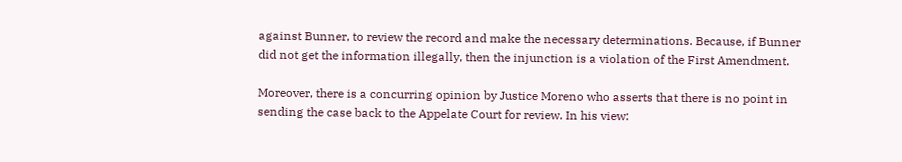against Bunner, to review the record and make the necessary determinations. Because, if Bunner did not get the information illegally, then the injunction is a violation of the First Amendment.

Moreover, there is a concurring opinion by Justice Moreno who asserts that there is no point in sending the case back to the Appelate Court for review. In his view: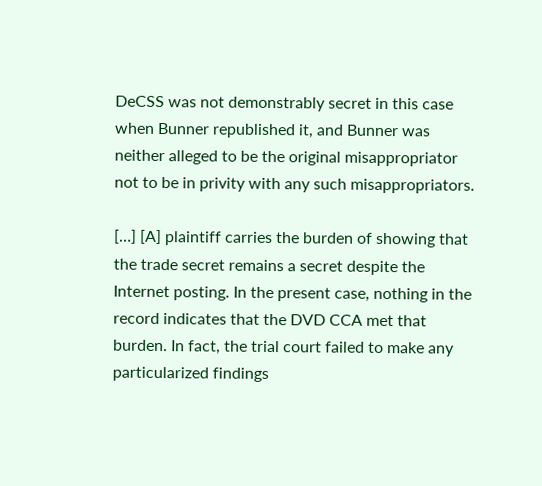DeCSS was not demonstrably secret in this case when Bunner republished it, and Bunner was neither alleged to be the original misappropriator not to be in privity with any such misappropriators.

[…] [A] plaintiff carries the burden of showing that the trade secret remains a secret despite the Internet posting. In the present case, nothing in the record indicates that the DVD CCA met that burden. In fact, the trial court failed to make any particularized findings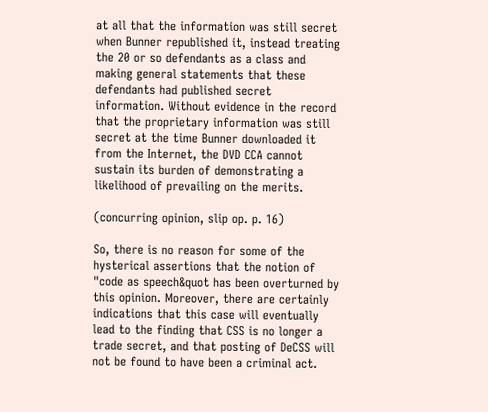at all that the information was still secret when Bunner republished it, instead treating the 20 or so defendants as a class and making general statements that these defendants had published secret information. Without evidence in the record that the proprietary information was still secret at the time Bunner downloaded it from the Internet, the DVD CCA cannot sustain its burden of demonstrating a likelihood of prevailing on the merits.

(concurring opinion, slip op. p. 16)

So, there is no reason for some of the hysterical assertions that the notion of "code as speech&quot has been overturned by this opinion. Moreover, there are certainly indications that this case will eventually lead to the finding that CSS is no longer a trade secret, and that posting of DeCSS will not be found to have been a criminal act.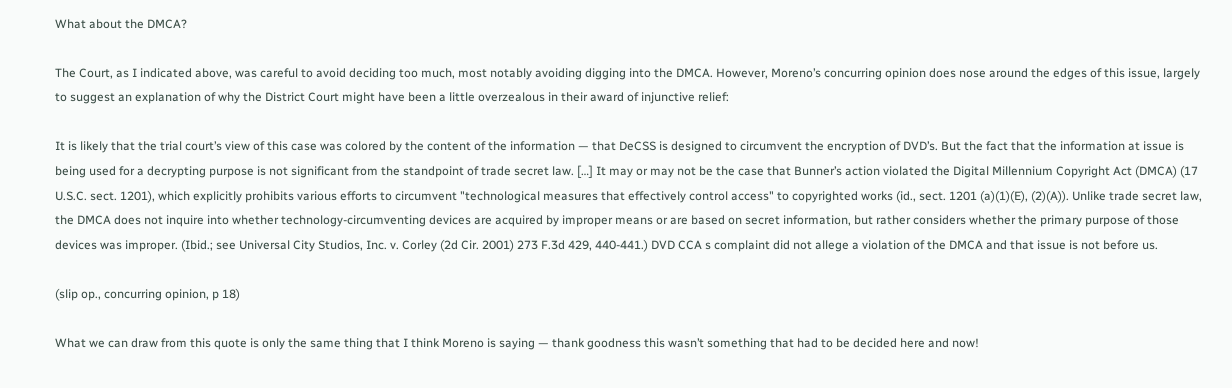What about the DMCA?

The Court, as I indicated above, was careful to avoid deciding too much, most notably avoiding digging into the DMCA. However, Moreno’s concurring opinion does nose around the edges of this issue, largely to suggest an explanation of why the District Court might have been a little overzealous in their award of injunctive relief:

It is likely that the trial court’s view of this case was colored by the content of the information — that DeCSS is designed to circumvent the encryption of DVD’s. But the fact that the information at issue is being used for a decrypting purpose is not significant from the standpoint of trade secret law. […] It may or may not be the case that Bunner’s action violated the Digital Millennium Copyright Act (DMCA) (17 U.S.C. sect. 1201), which explicitly prohibits various efforts to circumvent "technological measures that effectively control access" to copyrighted works (id., sect. 1201 (a)(1)(E), (2)(A)). Unlike trade secret law, the DMCA does not inquire into whether technology-circumventing devices are acquired by improper means or are based on secret information, but rather considers whether the primary purpose of those devices was improper. (Ibid.; see Universal City Studios, Inc. v. Corley (2d Cir. 2001) 273 F.3d 429, 440-441.) DVD CCA s complaint did not allege a violation of the DMCA and that issue is not before us.

(slip op., concurring opinion, p 18)

What we can draw from this quote is only the same thing that I think Moreno is saying — thank goodness this wasn’t something that had to be decided here and now!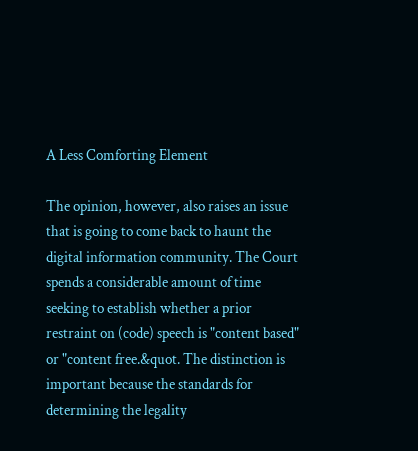A Less Comforting Element

The opinion, however, also raises an issue that is going to come back to haunt the digital information community. The Court spends a considerable amount of time seeking to establish whether a prior restraint on (code) speech is "content based" or "content free.&quot. The distinction is important because the standards for determining the legality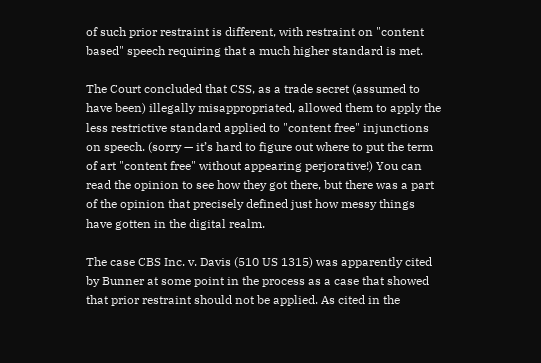of such prior restraint is different, with restraint on "content based" speech requiring that a much higher standard is met.

The Court concluded that CSS, as a trade secret (assumed to have been) illegally misappropriated, allowed them to apply the less restrictive standard applied to "content free" injunctions on speech. (sorry — it’s hard to figure out where to put the term of art "content free" without appearing perjorative!) You can read the opinion to see how they got there, but there was a part of the opinion that precisely defined just how messy things have gotten in the digital realm.

The case CBS Inc. v. Davis (510 US 1315) was apparently cited by Bunner at some point in the process as a case that showed that prior restraint should not be applied. As cited in the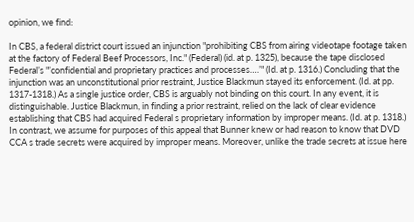opinion, we find:

In CBS, a federal district court issued an injunction "prohibiting CBS from airing videotape footage taken at the factory of Federal Beef Processors, Inc." (Federal) (id. at p. 1325), because the tape disclosed Federal’s "’confidential and proprietary practices and processes….’" (Id. at p. 1316.) Concluding that the injunction was an unconstitutional prior restraint, Justice Blackmun stayed its enforcement. (Id. at pp. 1317-1318.) As a single justice order, CBS is arguably not binding on this court. In any event, it is distinguishable. Justice Blackmun, in finding a prior restraint, relied on the lack of clear evidence establishing that CBS had acquired Federal s proprietary information by improper means. (Id. at p. 1318.) In contrast, we assume for purposes of this appeal that Bunner knew or had reason to know that DVD CCA s trade secrets were acquired by improper means. Moreover, unlike the trade secrets at issue here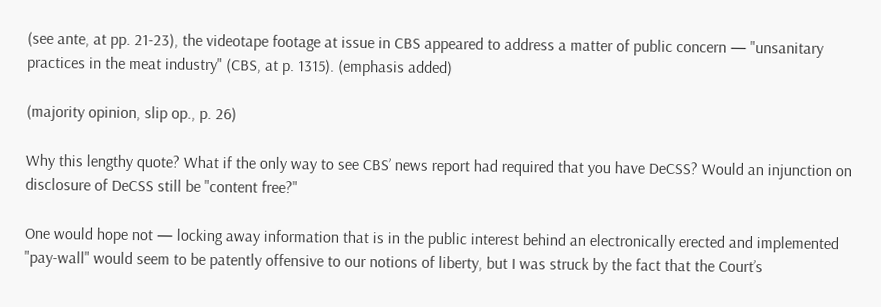(see ante, at pp. 21-23), the videotape footage at issue in CBS appeared to address a matter of public concern — "unsanitary practices in the meat industry" (CBS, at p. 1315). (emphasis added)

(majority opinion, slip op., p. 26)

Why this lengthy quote? What if the only way to see CBS’ news report had required that you have DeCSS? Would an injunction on disclosure of DeCSS still be "content free?"

One would hope not — locking away information that is in the public interest behind an electronically erected and implemented "pay-wall" would seem to be patently offensive to our notions of liberty, but I was struck by the fact that the Court’s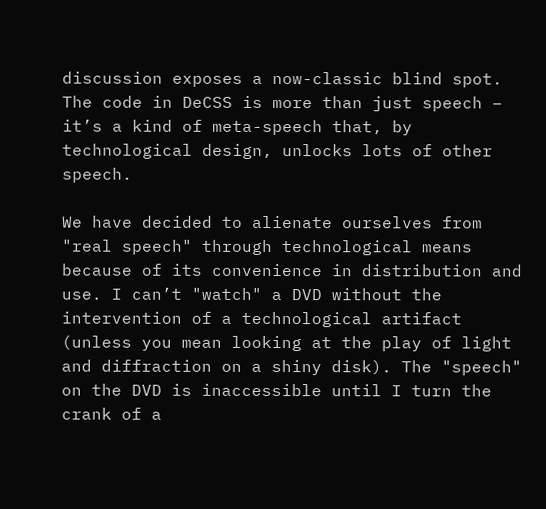discussion exposes a now-classic blind spot. The code in DeCSS is more than just speech – it’s a kind of meta-speech that, by technological design, unlocks lots of other speech.

We have decided to alienate ourselves from "real speech" through technological means because of its convenience in distribution and use. I can’t "watch" a DVD without the intervention of a technological artifact (unless you mean looking at the play of light and diffraction on a shiny disk). The "speech" on the DVD is inaccessible until I turn the crank of a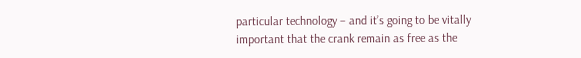particular technology – and it’s going to be vitally important that the crank remain as free as the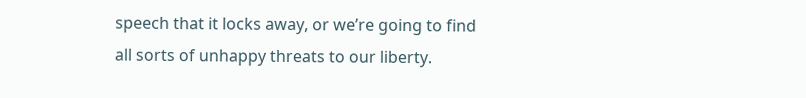speech that it locks away, or we’re going to find all sorts of unhappy threats to our liberty.